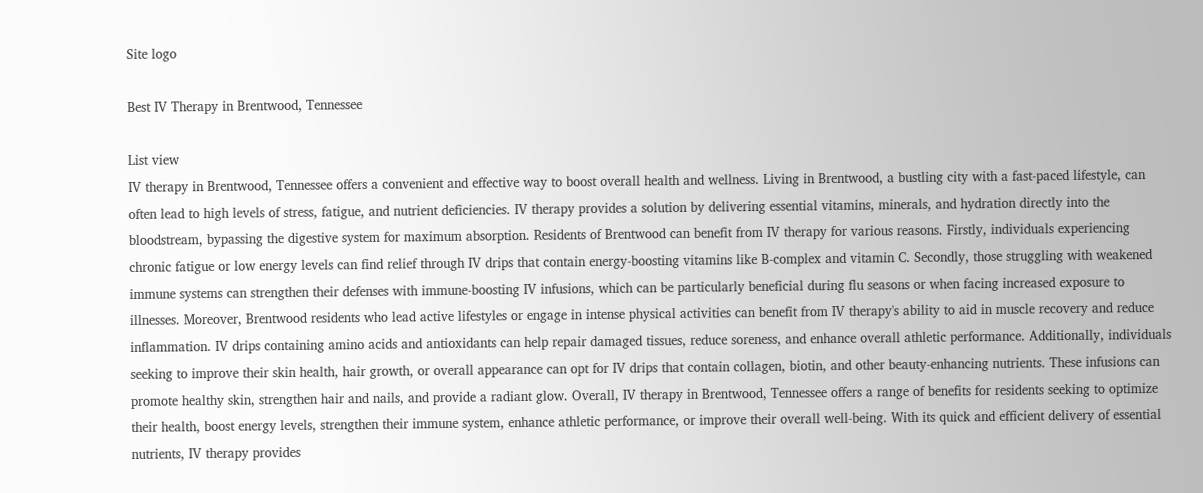Site logo

Best IV Therapy in Brentwood, Tennessee

List view
IV therapy in Brentwood, Tennessee offers a convenient and effective way to boost overall health and wellness. Living in Brentwood, a bustling city with a fast-paced lifestyle, can often lead to high levels of stress, fatigue, and nutrient deficiencies. IV therapy provides a solution by delivering essential vitamins, minerals, and hydration directly into the bloodstream, bypassing the digestive system for maximum absorption. Residents of Brentwood can benefit from IV therapy for various reasons. Firstly, individuals experiencing chronic fatigue or low energy levels can find relief through IV drips that contain energy-boosting vitamins like B-complex and vitamin C. Secondly, those struggling with weakened immune systems can strengthen their defenses with immune-boosting IV infusions, which can be particularly beneficial during flu seasons or when facing increased exposure to illnesses. Moreover, Brentwood residents who lead active lifestyles or engage in intense physical activities can benefit from IV therapy's ability to aid in muscle recovery and reduce inflammation. IV drips containing amino acids and antioxidants can help repair damaged tissues, reduce soreness, and enhance overall athletic performance. Additionally, individuals seeking to improve their skin health, hair growth, or overall appearance can opt for IV drips that contain collagen, biotin, and other beauty-enhancing nutrients. These infusions can promote healthy skin, strengthen hair and nails, and provide a radiant glow. Overall, IV therapy in Brentwood, Tennessee offers a range of benefits for residents seeking to optimize their health, boost energy levels, strengthen their immune system, enhance athletic performance, or improve their overall well-being. With its quick and efficient delivery of essential nutrients, IV therapy provides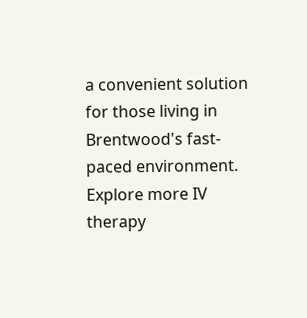a convenient solution for those living in Brentwood's fast-paced environment. Explore more IV therapy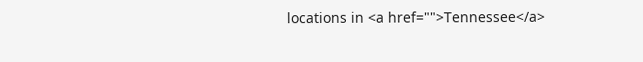locations in <a href="">Tennessee</a>